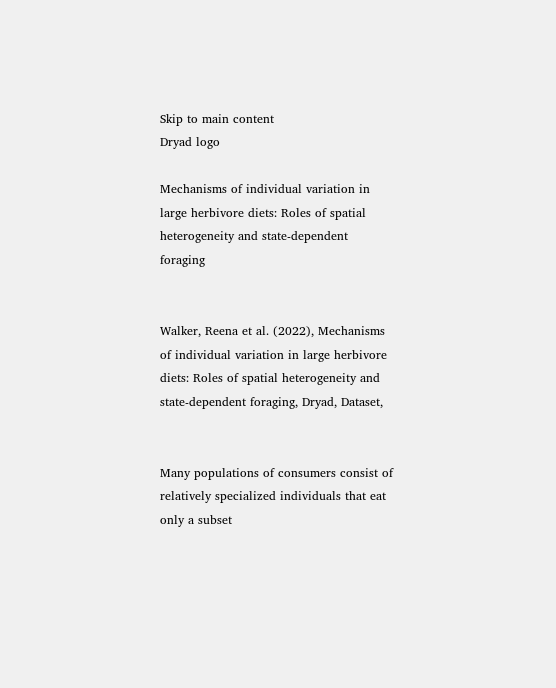Skip to main content
Dryad logo

Mechanisms of individual variation in large herbivore diets: Roles of spatial heterogeneity and state-dependent foraging


Walker, Reena et al. (2022), Mechanisms of individual variation in large herbivore diets: Roles of spatial heterogeneity and state-dependent foraging, Dryad, Dataset,


Many populations of consumers consist of relatively specialized individuals that eat only a subset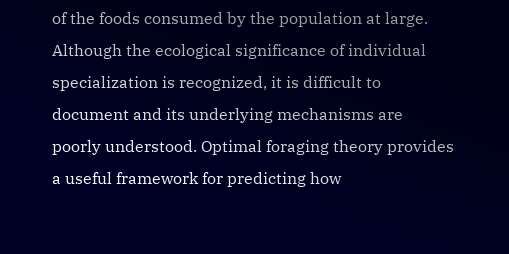of the foods consumed by the population at large. Although the ecological significance of individual specialization is recognized, it is difficult to document and its underlying mechanisms are poorly understood. Optimal foraging theory provides a useful framework for predicting how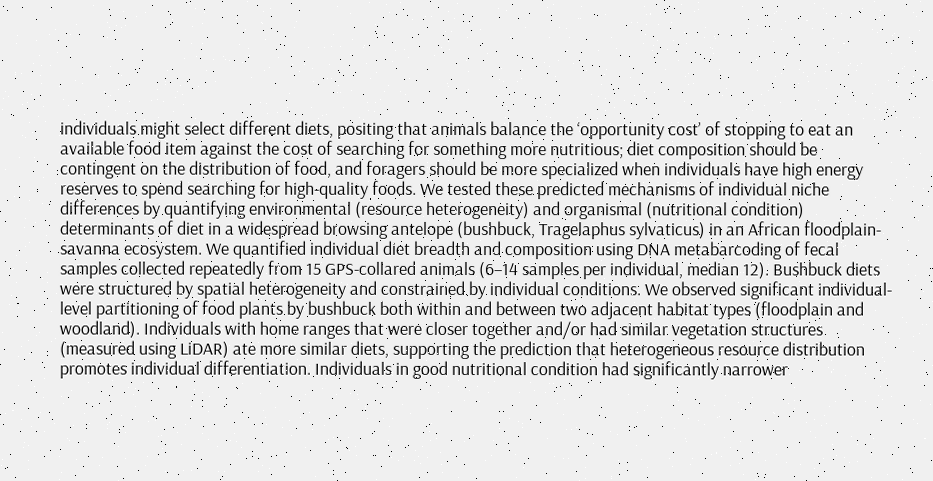individuals might select different diets, positing that animals balance the ‘opportunity cost’ of stopping to eat an available food item against the cost of searching for something more nutritious; diet composition should be contingent on the distribution of food, and foragers should be more specialized when individuals have high energy reserves to spend searching for high-quality foods. We tested these predicted mechanisms of individual niche differences by quantifying environmental (resource heterogeneity) and organismal (nutritional condition) determinants of diet in a widespread browsing antelope (bushbuck, Tragelaphus sylvaticus) in an African floodplain-savanna ecosystem. We quantified individual diet breadth and composition using DNA metabarcoding of fecal samples collected repeatedly from 15 GPS-collared animals (6–14 samples per individual, median 12). Bushbuck diets were structured by spatial heterogeneity and constrained by individual conditions. We observed significant individual-level partitioning of food plants by bushbuck both within and between two adjacent habitat types (floodplain and woodland). Individuals with home ranges that were closer together and/or had similar vegetation structures (measured using LiDAR) ate more similar diets, supporting the prediction that heterogeneous resource distribution promotes individual differentiation. Individuals in good nutritional condition had significantly narrower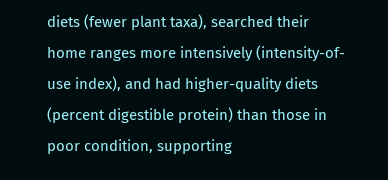diets (fewer plant taxa), searched their home ranges more intensively (intensity-of-use index), and had higher-quality diets (percent digestible protein) than those in poor condition, supporting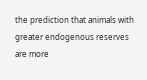the prediction that animals with greater endogenous reserves are more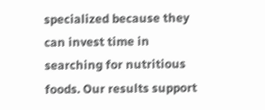specialized because they can invest time in searching for nutritious foods. Our results support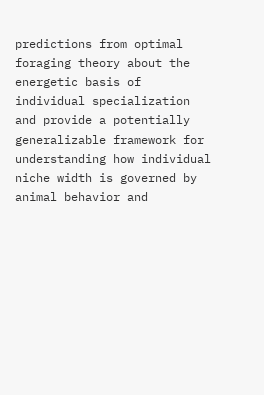predictions from optimal foraging theory about the energetic basis of individual specialization and provide a potentially generalizable framework for understanding how individual niche width is governed by animal behavior and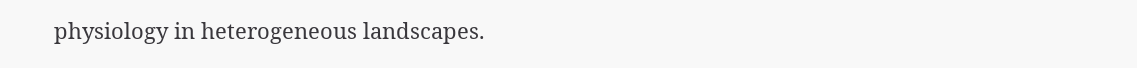physiology in heterogeneous landscapes.